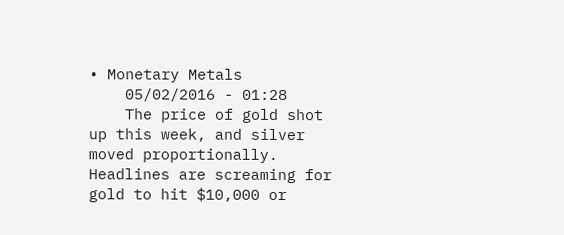• Monetary Metals
    05/02/2016 - 01:28
    The price of gold shot up this week, and silver moved proportionally. Headlines are screaming for gold to hit $10,000 or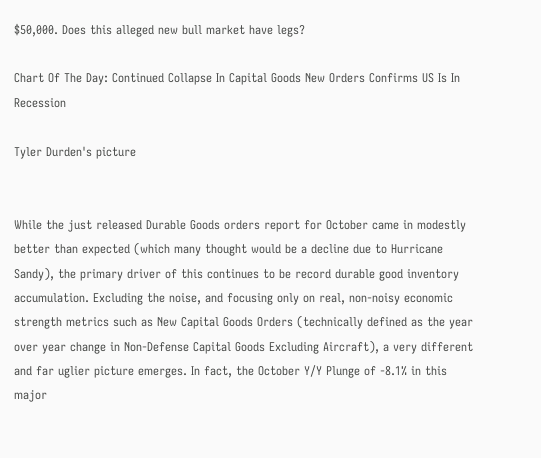$50,000. Does this alleged new bull market have legs?

Chart Of The Day: Continued Collapse In Capital Goods New Orders Confirms US Is In Recession

Tyler Durden's picture


While the just released Durable Goods orders report for October came in modestly better than expected (which many thought would be a decline due to Hurricane Sandy), the primary driver of this continues to be record durable good inventory accumulation. Excluding the noise, and focusing only on real, non-noisy economic strength metrics such as New Capital Goods Orders (technically defined as the year over year change in Non-Defense Capital Goods Excluding Aircraft), a very different and far uglier picture emerges. In fact, the October Y/Y Plunge of -8.1% in this major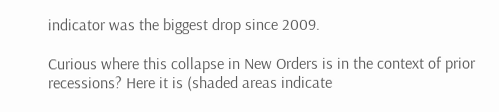indicator was the biggest drop since 2009.

Curious where this collapse in New Orders is in the context of prior recessions? Here it is (shaded areas indicate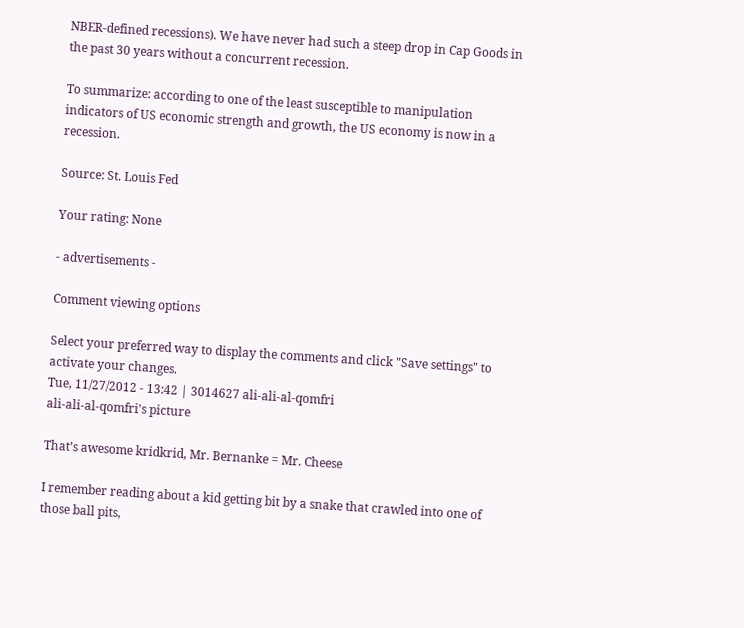NBER-defined recessions). We have never had such a steep drop in Cap Goods in the past 30 years without a concurrent recession.

To summarize: according to one of the least susceptible to manipulation indicators of US economic strength and growth, the US economy is now in a recession.

Source: St. Louis Fed

Your rating: None

- advertisements -

Comment viewing options

Select your preferred way to display the comments and click "Save settings" to activate your changes.
Tue, 11/27/2012 - 13:42 | 3014627 ali-ali-al-qomfri
ali-ali-al-qomfri's picture

That’s awesome kridkrid, Mr. Bernanke = Mr. Cheese

I remember reading about a kid getting bit by a snake that crawled into one of those ball pits,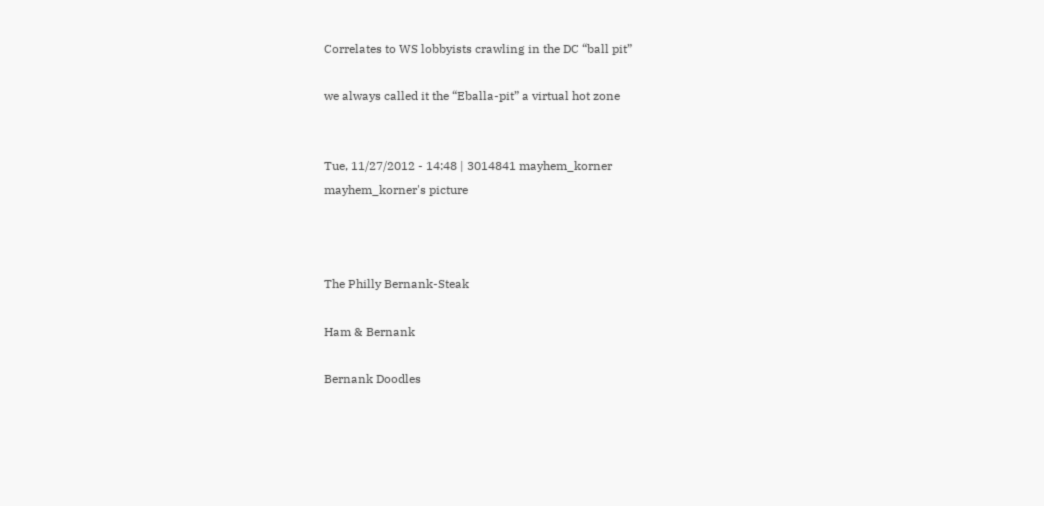Correlates to WS lobbyists crawling in the DC “ball pit”

we always called it the “Eballa-pit” a virtual hot zone


Tue, 11/27/2012 - 14:48 | 3014841 mayhem_korner
mayhem_korner's picture



The Philly Bernank-Steak

Ham & Bernank

Bernank Doodles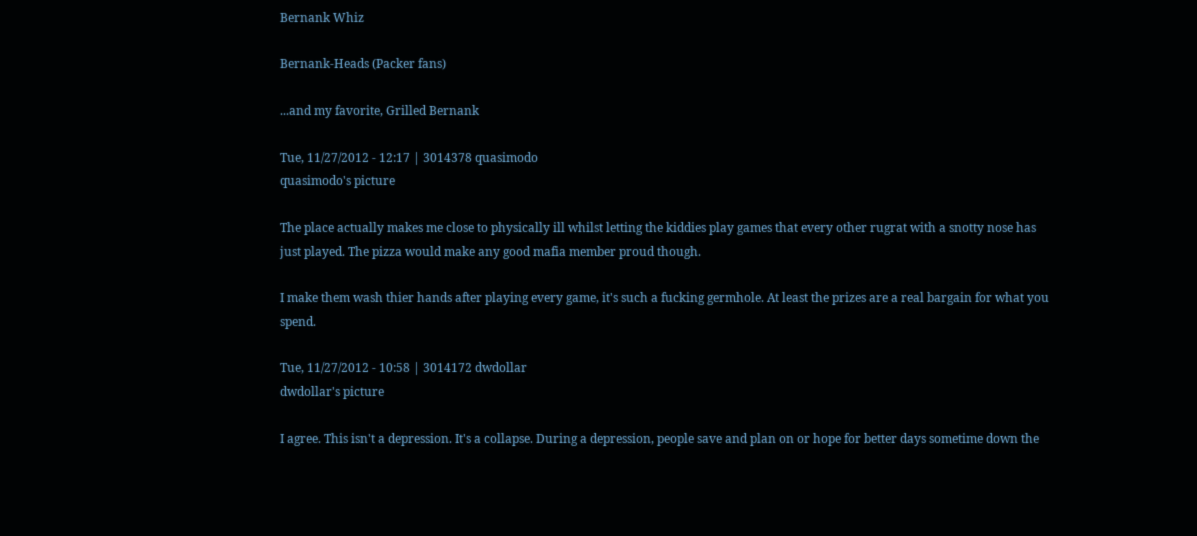Bernank Whiz

Bernank-Heads (Packer fans)

...and my favorite, Grilled Bernank

Tue, 11/27/2012 - 12:17 | 3014378 quasimodo
quasimodo's picture

The place actually makes me close to physically ill whilst letting the kiddies play games that every other rugrat with a snotty nose has just played. The pizza would make any good mafia member proud though.

I make them wash thier hands after playing every game, it's such a fucking germhole. At least the prizes are a real bargain for what you spend.

Tue, 11/27/2012 - 10:58 | 3014172 dwdollar
dwdollar's picture

I agree. This isn't a depression. It's a collapse. During a depression, people save and plan on or hope for better days sometime down the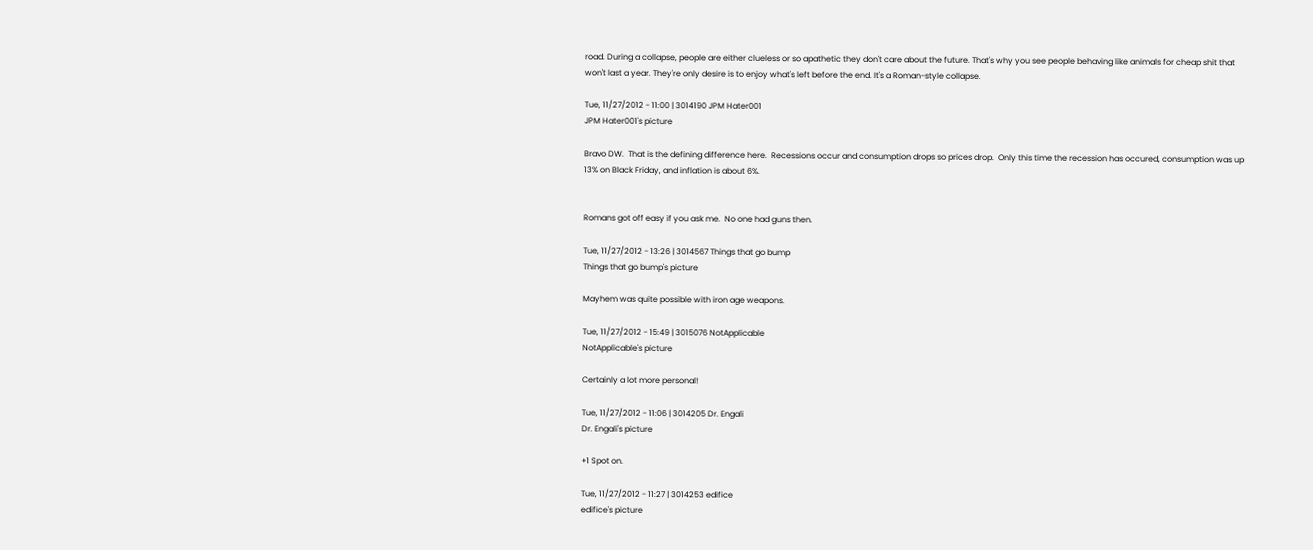road. During a collapse, people are either clueless or so apathetic they don't care about the future. That's why you see people behaving like animals for cheap shit that won't last a year. They're only desire is to enjoy what's left before the end. It's a Roman-style collapse.

Tue, 11/27/2012 - 11:00 | 3014190 JPM Hater001
JPM Hater001's picture

Bravo DW.  That is the defining difference here.  Recessions occur and consumption drops so prices drop.  Only this time the recession has occured, consumption was up 13% on Black Friday, and inflation is about 6%.


Romans got off easy if you ask me.  No one had guns then.

Tue, 11/27/2012 - 13:26 | 3014567 Things that go bump
Things that go bump's picture

Mayhem was quite possible with iron age weapons.

Tue, 11/27/2012 - 15:49 | 3015076 NotApplicable
NotApplicable's picture

Certainly a lot more personal!

Tue, 11/27/2012 - 11:06 | 3014205 Dr. Engali
Dr. Engali's picture

+1 Spot on.

Tue, 11/27/2012 - 11:27 | 3014253 edifice
edifice's picture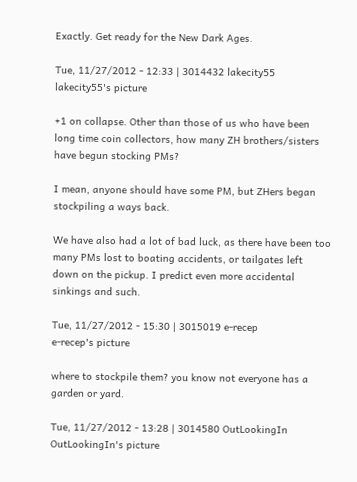Exactly. Get ready for the New Dark Ages.

Tue, 11/27/2012 - 12:33 | 3014432 lakecity55
lakecity55's picture

+1 on collapse. Other than those of us who have been long time coin collectors, how many ZH brothers/sisters have begun stocking PMs?

I mean, anyone should have some PM, but ZHers began stockpiling a ways back.

We have also had a lot of bad luck, as there have been too many PMs lost to boating accidents, or tailgates left down on the pickup. I predict even more accidental sinkings and such.

Tue, 11/27/2012 - 15:30 | 3015019 e-recep
e-recep's picture

where to stockpile them? you know not everyone has a garden or yard.

Tue, 11/27/2012 - 13:28 | 3014580 OutLookingIn
OutLookingIn's picture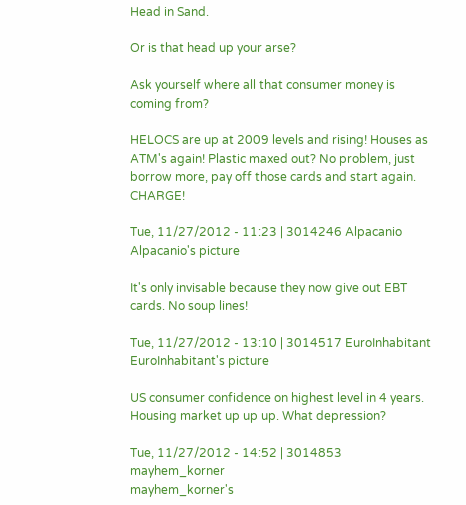Head in Sand.

Or is that head up your arse?

Ask yourself where all that consumer money is coming from?

HELOCS are up at 2009 levels and rising! Houses as ATM's again! Plastic maxed out? No problem, just borrow more, pay off those cards and start again. CHARGE!

Tue, 11/27/2012 - 11:23 | 3014246 Alpacanio
Alpacanio's picture

It's only invisable because they now give out EBT cards. No soup lines!

Tue, 11/27/2012 - 13:10 | 3014517 EuroInhabitant
EuroInhabitant's picture

US consumer confidence on highest level in 4 years. Housing market up up up. What depression?

Tue, 11/27/2012 - 14:52 | 3014853 mayhem_korner
mayhem_korner's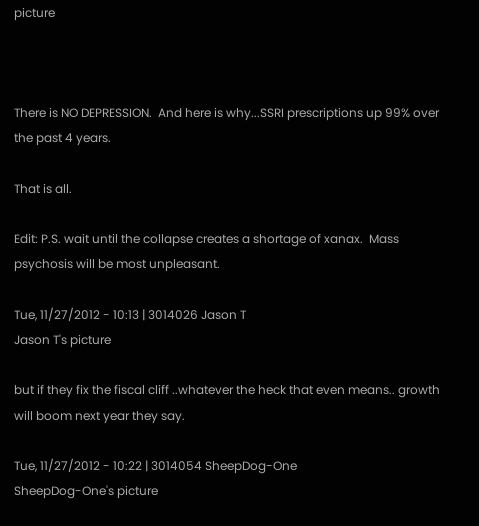picture



There is NO DEPRESSION.  And here is why...SSRI prescriptions up 99% over the past 4 years.

That is all.

Edit: P.S. wait until the collapse creates a shortage of xanax.  Mass psychosis will be most unpleasant.

Tue, 11/27/2012 - 10:13 | 3014026 Jason T
Jason T's picture

but if they fix the fiscal cliff ..whatever the heck that even means.. growth will boom next year they say.

Tue, 11/27/2012 - 10:22 | 3014054 SheepDog-One
SheepDog-One's picture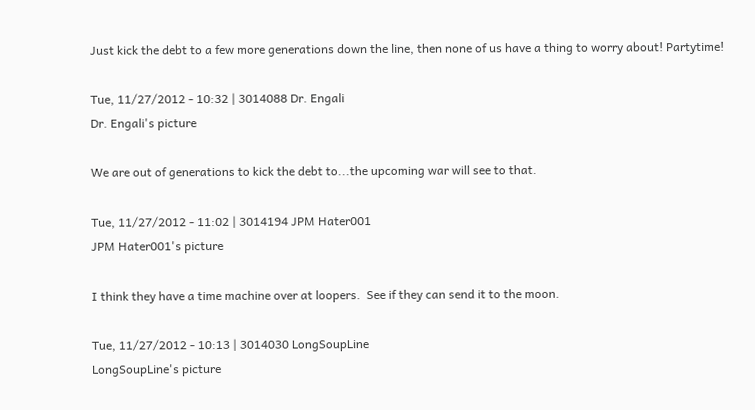Just kick the debt to a few more generations down the line, then none of us have a thing to worry about! Partytime!

Tue, 11/27/2012 - 10:32 | 3014088 Dr. Engali
Dr. Engali's picture

We are out of generations to kick the debt to...the upcoming war will see to that.

Tue, 11/27/2012 - 11:02 | 3014194 JPM Hater001
JPM Hater001's picture

I think they have a time machine over at loopers.  See if they can send it to the moon.

Tue, 11/27/2012 - 10:13 | 3014030 LongSoupLine
LongSoupLine's picture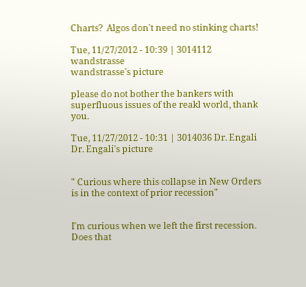Charts?  Algos don't need no stinking charts!

Tue, 11/27/2012 - 10:39 | 3014112 wandstrasse
wandstrasse's picture

please do not bother the bankers with superfluous issues of the reakl world, thank you.

Tue, 11/27/2012 - 10:31 | 3014036 Dr. Engali
Dr. Engali's picture


" Curious where this collapse in New Orders is in the context of prior recession"


I'm curious when we left the first recession. Does that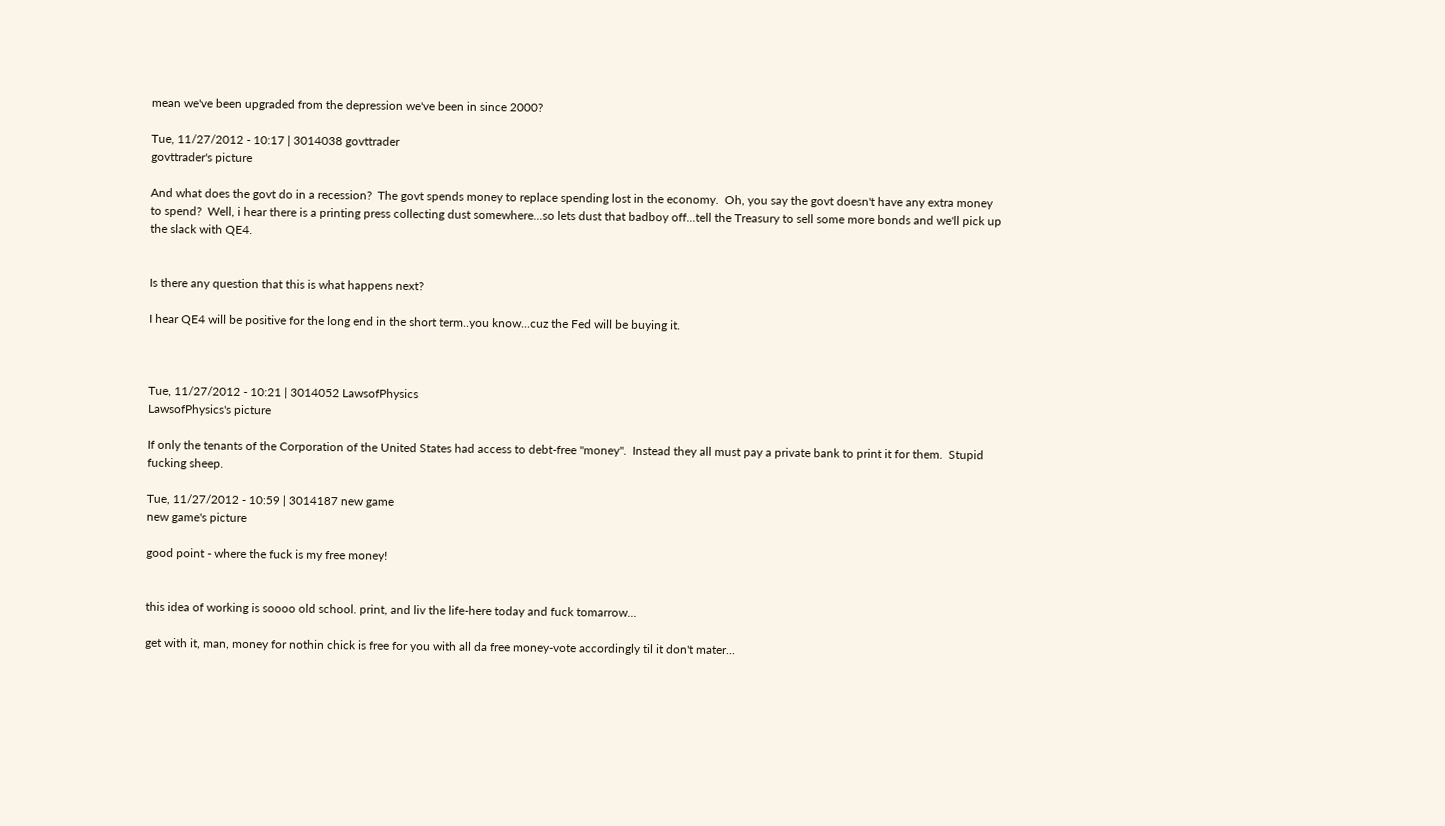mean we've been upgraded from the depression we've been in since 2000?

Tue, 11/27/2012 - 10:17 | 3014038 govttrader
govttrader's picture

And what does the govt do in a recession?  The govt spends money to replace spending lost in the economy.  Oh, you say the govt doesn't have any extra money to spend?  Well, i hear there is a printing press collecting dust somewhere...so lets dust that badboy off...tell the Treasury to sell some more bonds and we'll pick up the slack with QE4.


Is there any question that this is what happens next?

I hear QE4 will be positive for the long end in the short term..you know...cuz the Fed will be buying it.



Tue, 11/27/2012 - 10:21 | 3014052 LawsofPhysics
LawsofPhysics's picture

If only the tenants of the Corporation of the United States had access to debt-free "money".  Instead they all must pay a private bank to print it for them.  Stupid fucking sheep.

Tue, 11/27/2012 - 10:59 | 3014187 new game
new game's picture

good point - where the fuck is my free money!


this idea of working is soooo old school. print, and liv the life-here today and fuck tomarrow...

get with it, man, money for nothin chick is free for you with all da free money-vote accordingly til it don't mater...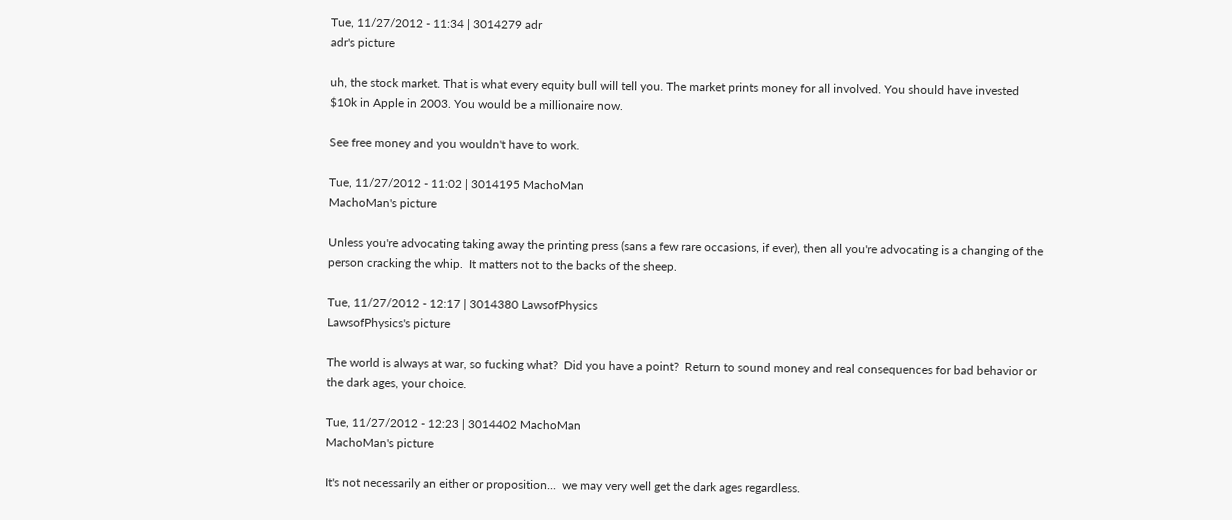Tue, 11/27/2012 - 11:34 | 3014279 adr
adr's picture

uh, the stock market. That is what every equity bull will tell you. The market prints money for all involved. You should have invested $10k in Apple in 2003. You would be a millionaire now.

See free money and you wouldn't have to work.

Tue, 11/27/2012 - 11:02 | 3014195 MachoMan
MachoMan's picture

Unless you're advocating taking away the printing press (sans a few rare occasions, if ever), then all you're advocating is a changing of the person cracking the whip.  It matters not to the backs of the sheep.

Tue, 11/27/2012 - 12:17 | 3014380 LawsofPhysics
LawsofPhysics's picture

The world is always at war, so fucking what?  Did you have a point?  Return to sound money and real consequences for bad behavior or the dark ages, your choice.

Tue, 11/27/2012 - 12:23 | 3014402 MachoMan
MachoMan's picture

It's not necessarily an either or proposition...  we may very well get the dark ages regardless.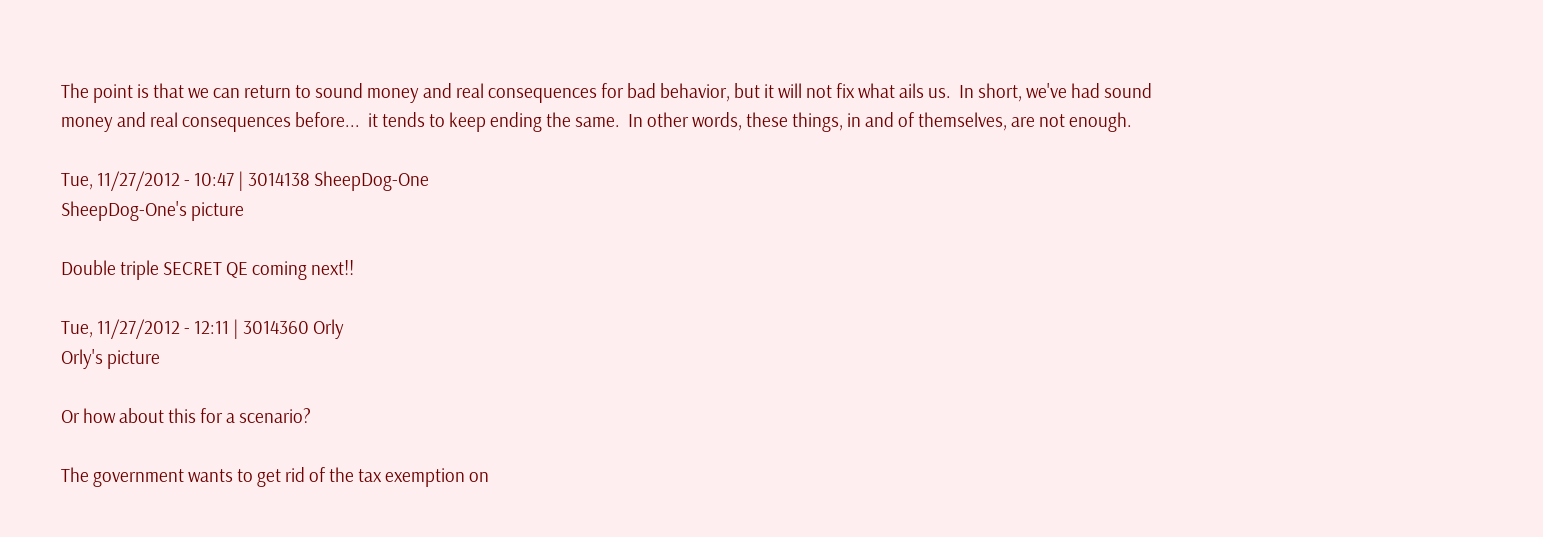The point is that we can return to sound money and real consequences for bad behavior, but it will not fix what ails us.  In short, we've had sound money and real consequences before...  it tends to keep ending the same.  In other words, these things, in and of themselves, are not enough.

Tue, 11/27/2012 - 10:47 | 3014138 SheepDog-One
SheepDog-One's picture

Double triple SECRET QE coming next!!

Tue, 11/27/2012 - 12:11 | 3014360 Orly
Orly's picture

Or how about this for a scenario?

The government wants to get rid of the tax exemption on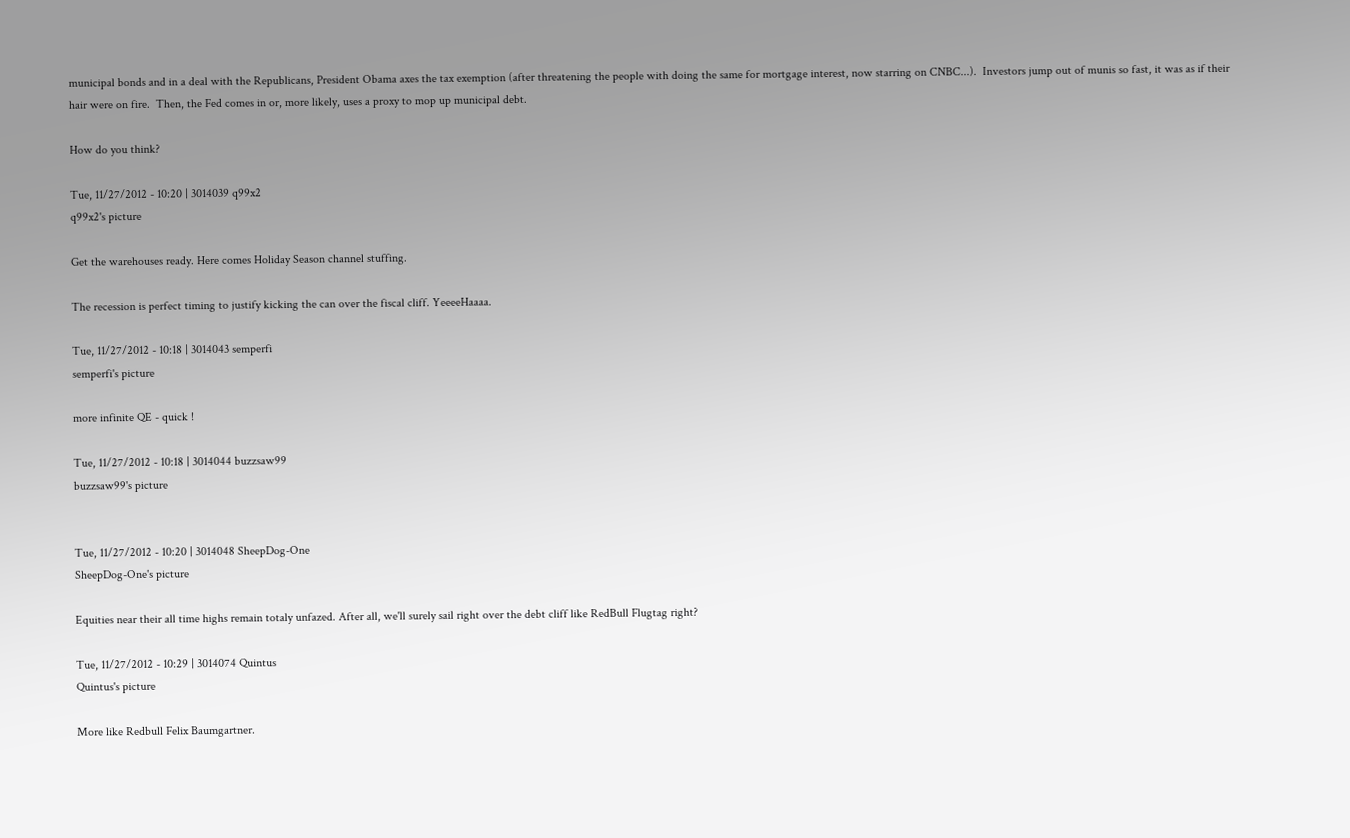municipal bonds and in a deal with the Republicans, President Obama axes the tax exemption (after threatening the people with doing the same for mortgage interest, now starring on CNBC...).  Investors jump out of munis so fast, it was as if their hair were on fire.  Then, the Fed comes in or, more likely, uses a proxy to mop up municipal debt.

How do you think?

Tue, 11/27/2012 - 10:20 | 3014039 q99x2
q99x2's picture

Get the warehouses ready. Here comes Holiday Season channel stuffing.

The recession is perfect timing to justify kicking the can over the fiscal cliff. YeeeeHaaaa.

Tue, 11/27/2012 - 10:18 | 3014043 semperfi
semperfi's picture

more infinite QE - quick !

Tue, 11/27/2012 - 10:18 | 3014044 buzzsaw99
buzzsaw99's picture


Tue, 11/27/2012 - 10:20 | 3014048 SheepDog-One
SheepDog-One's picture

Equities near their all time highs remain totaly unfazed. After all, we'll surely sail right over the debt cliff like RedBull Flugtag right?

Tue, 11/27/2012 - 10:29 | 3014074 Quintus
Quintus's picture

More like Redbull Felix Baumgartner.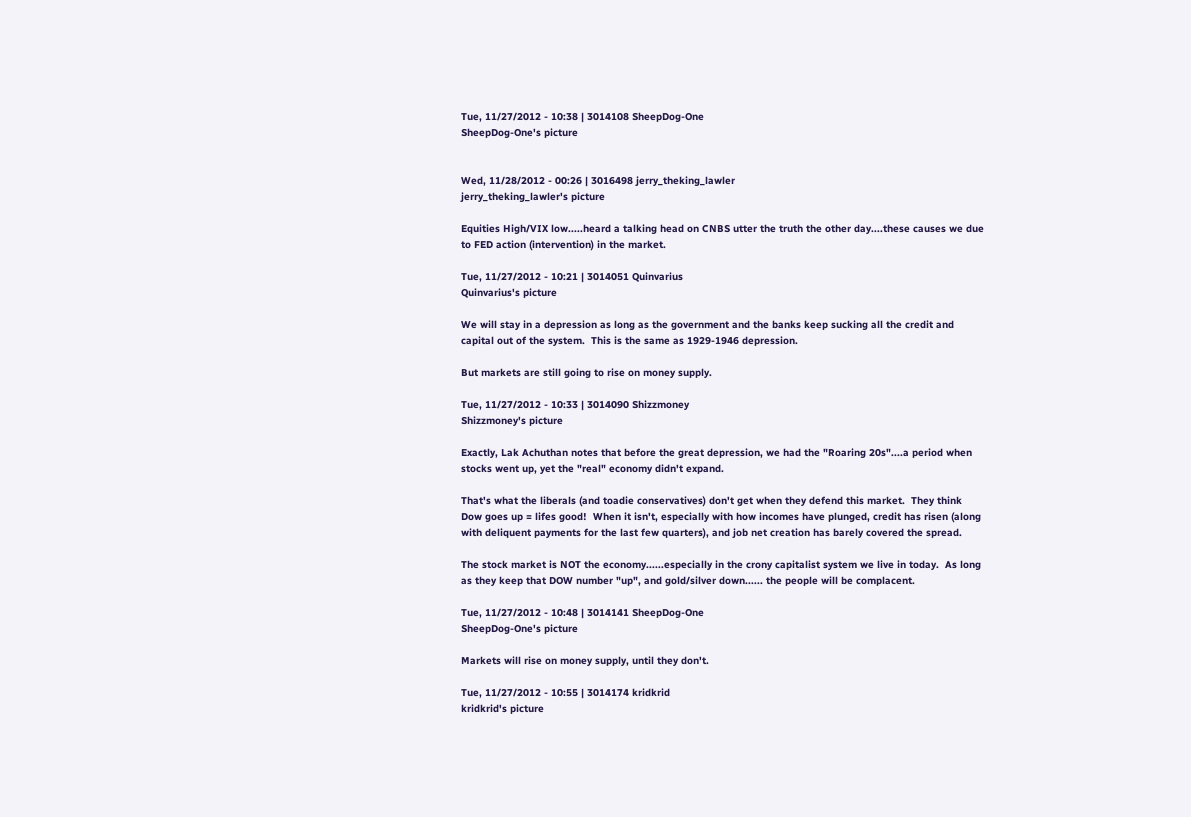Tue, 11/27/2012 - 10:38 | 3014108 SheepDog-One
SheepDog-One's picture


Wed, 11/28/2012 - 00:26 | 3016498 jerry_theking_lawler
jerry_theking_lawler's picture

Equities High/VIX low.....heard a talking head on CNBS utter the truth the other day....these causes we due to FED action (intervention) in the market.

Tue, 11/27/2012 - 10:21 | 3014051 Quinvarius
Quinvarius's picture

We will stay in a depression as long as the government and the banks keep sucking all the credit and capital out of the system.  This is the same as 1929-1946 depression.

But markets are still going to rise on money supply.

Tue, 11/27/2012 - 10:33 | 3014090 Shizzmoney
Shizzmoney's picture

Exactly, Lak Achuthan notes that before the great depression, we had the "Roaring 20s"....a period when stocks went up, yet the "real" economy didn't expand.

That's what the liberals (and toadie conservatives) don't get when they defend this market.  They think Dow goes up = lifes good!  When it isn't, especially with how incomes have plunged, credit has risen (along with deliquent payments for the last few quarters), and job net creation has barely covered the spread.

The stock market is NOT the economy......especially in the crony capitalist system we live in today.  As long as they keep that DOW number "up", and gold/silver down...... the people will be complacent.

Tue, 11/27/2012 - 10:48 | 3014141 SheepDog-One
SheepDog-One's picture

Markets will rise on money supply, until they don't.

Tue, 11/27/2012 - 10:55 | 3014174 kridkrid
kridkrid's picture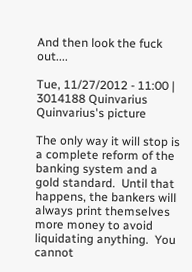And then look the fuck out....

Tue, 11/27/2012 - 11:00 | 3014188 Quinvarius
Quinvarius's picture

The only way it will stop is a complete reform of the banking system and a gold standard.  Until that happens, the bankers will always print themselves more money to avoid liquidating anything.  You cannot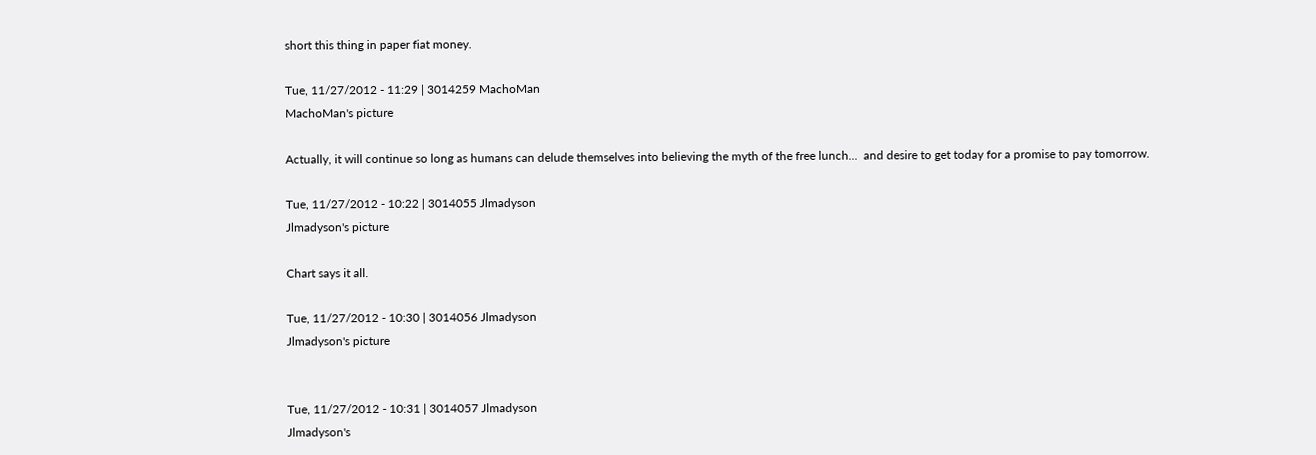short this thing in paper fiat money.

Tue, 11/27/2012 - 11:29 | 3014259 MachoMan
MachoMan's picture

Actually, it will continue so long as humans can delude themselves into believing the myth of the free lunch...  and desire to get today for a promise to pay tomorrow.

Tue, 11/27/2012 - 10:22 | 3014055 Jlmadyson
Jlmadyson's picture

Chart says it all.

Tue, 11/27/2012 - 10:30 | 3014056 Jlmadyson
Jlmadyson's picture


Tue, 11/27/2012 - 10:31 | 3014057 Jlmadyson
Jlmadyson's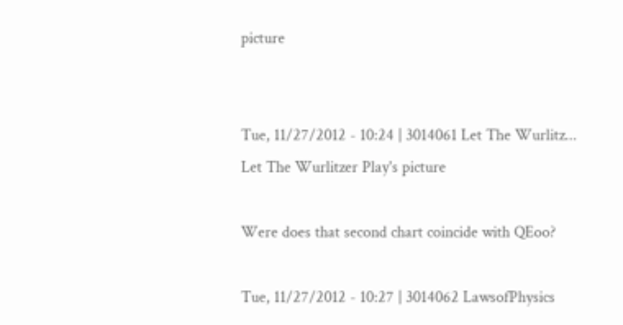picture


Tue, 11/27/2012 - 10:24 | 3014061 Let The Wurlitz...
Let The Wurlitzer Play's picture

Were does that second chart coincide with QEoo?

Tue, 11/27/2012 - 10:27 | 3014062 LawsofPhysics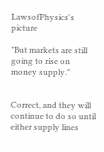LawsofPhysics's picture

"But markets are still going to rise on money supply."


Correct, and they will continue to do so until either supply lines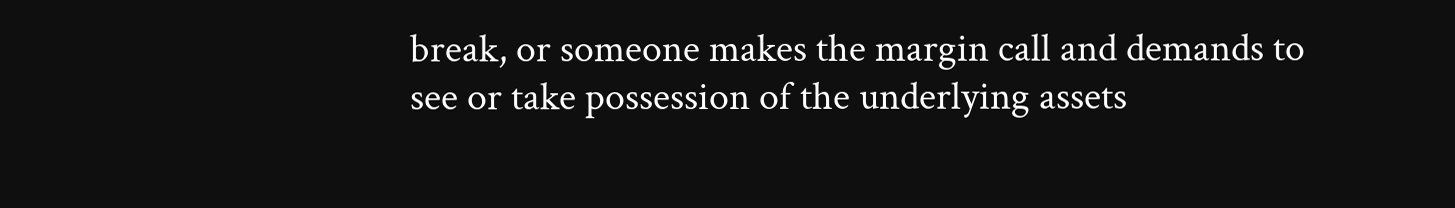break, or someone makes the margin call and demands to see or take possession of the underlying assets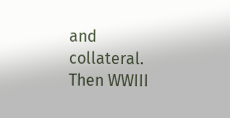and collateral.  Then WWIII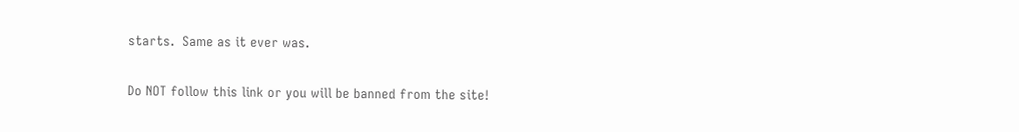starts.  Same as it ever was.

Do NOT follow this link or you will be banned from the site!